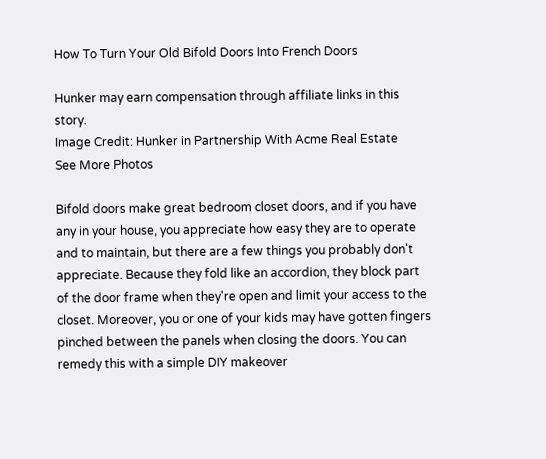How To Turn Your Old Bifold Doors Into French Doors

Hunker may earn compensation through affiliate links in this story.
Image Credit: Hunker in Partnership With Acme Real Estate
See More Photos

Bifold doors make great bedroom closet doors, and if you have any in your house, you appreciate how easy they are to operate and to maintain, but there are a few things you probably don't appreciate. Because they fold like an accordion, they block part of the door frame when they're open and limit your access to the closet. Moreover, you or one of your kids may have gotten fingers pinched between the panels when closing the doors. You can remedy this with a simple DIY makeover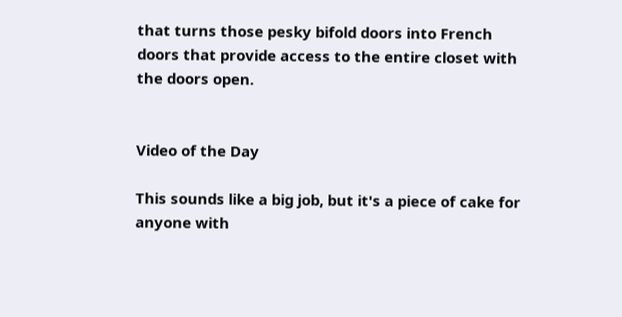that turns those pesky bifold doors into French doors that provide access to the entire closet with the doors open.


Video of the Day

This sounds like a big job, but it's a piece of cake for anyone with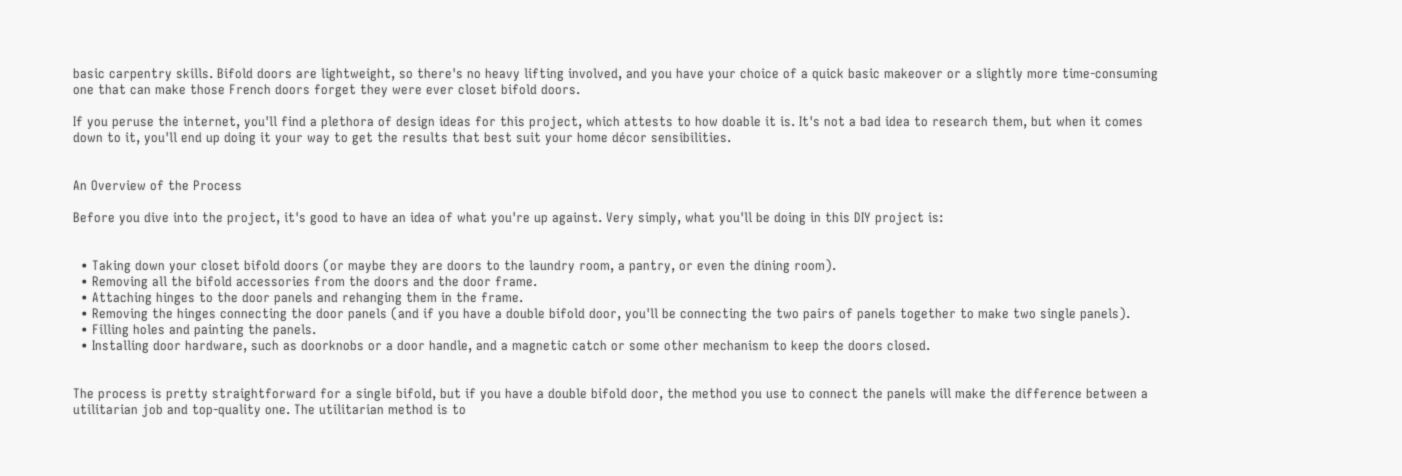basic carpentry skills. Bifold doors are lightweight, so there's no heavy lifting involved, and you have your choice of a quick basic makeover or a slightly more time-consuming one that can make those French doors forget they were ever closet bifold doors.

If you peruse the internet, you'll find a plethora of design ideas for this project, which attests to how doable it is. It's not a bad idea to research them, but when it comes down to it, you'll end up doing it your way to get the results that best suit your home décor sensibilities.


An Overview of the Process

Before you dive into the project, it's good to have an idea of what you're up against. Very simply, what you'll be doing in this DIY project is:


  • Taking down your closet bifold doors (or maybe they are doors to the laundry room, a pantry, or even the dining room).
  • Removing all the bifold accessories from the doors and the door frame.
  • Attaching hinges to the door panels and rehanging them in the frame.
  • Removing the hinges connecting the door panels (and if you have a double bifold door, you'll be connecting the two pairs of panels together to make two single panels).
  • Filling holes and painting the panels.
  • Installing door hardware, such as doorknobs or a door handle, and a magnetic catch or some other mechanism to keep the doors closed.


The process is pretty straightforward for a single bifold, but if you have a double bifold door, the method you use to connect the panels will make the difference between a utilitarian job and top-quality one. The utilitarian method is to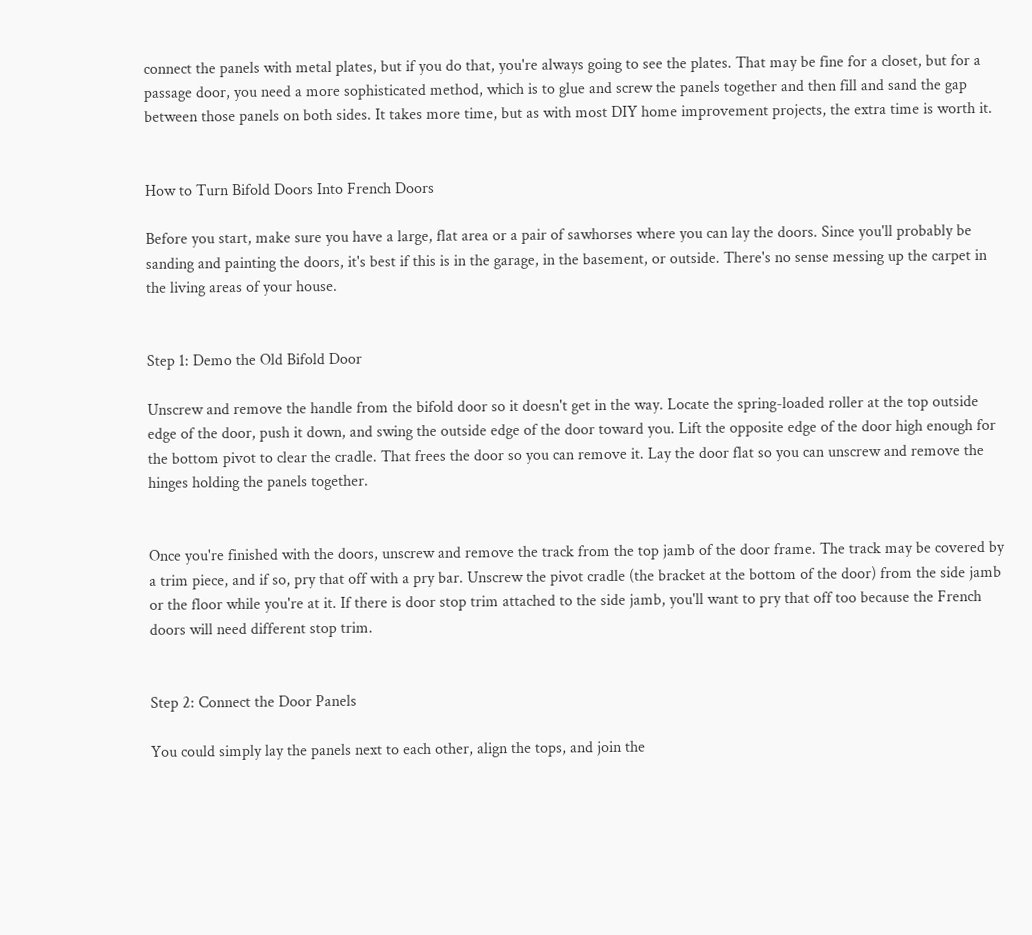connect the panels with metal plates, but if you do that, you're always going to see the plates. That may be fine for a closet, but for a passage door, you need a more sophisticated method, which is to glue and screw the panels together and then fill and sand the gap between those panels on both sides. It takes more time, but as with most DIY home improvement projects, the extra time is worth it.


How to Turn Bifold Doors Into French Doors

Before you start, make sure you have a large, flat area or a pair of sawhorses where you can lay the doors. Since you'll probably be sanding and painting the doors, it's best if this is in the garage, in the basement, or outside. There's no sense messing up the carpet in the living areas of your house.


Step 1: Demo the Old Bifold Door

Unscrew and remove the handle from the bifold door so it doesn't get in the way. Locate the spring-loaded roller at the top outside edge of the door, push it down, and swing the outside edge of the door toward you. Lift the opposite edge of the door high enough for the bottom pivot to clear the cradle. That frees the door so you can remove it. Lay the door flat so you can unscrew and remove the hinges holding the panels together.


Once you're finished with the doors, unscrew and remove the track from the top jamb of the door frame. The track may be covered by a trim piece, and if so, pry that off with a pry bar. Unscrew the pivot cradle (the bracket at the bottom of the door) from the side jamb or the floor while you're at it. If there is door stop trim attached to the side jamb, you'll want to pry that off too because the French doors will need different stop trim.


Step 2: Connect the Door Panels

You could simply lay the panels next to each other, align the tops, and join the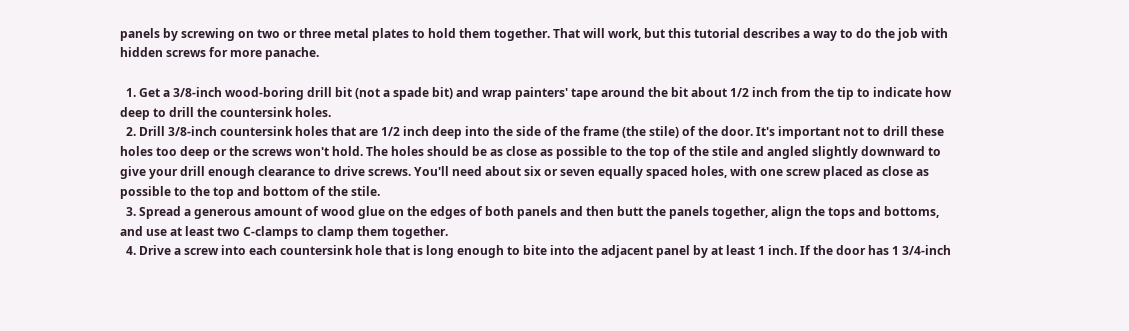panels by screwing on two or three metal plates to hold them together. That will work, but this tutorial describes a way to do the job with hidden screws for more panache.

  1. Get a 3/8-inch wood-boring drill bit (not a spade bit) and wrap painters' tape around the bit about 1/2 inch from the tip to indicate how deep to drill the countersink holes.
  2. Drill 3/8-inch countersink holes that are 1/2 inch deep into the side of the frame (the stile) of the door. It's important not to drill these holes too deep or the screws won't hold. The holes should be as close as possible to the top of the stile and angled slightly downward to give your drill enough clearance to drive screws. You'll need about six or seven equally spaced holes, with one screw placed as close as possible to the top and bottom of the stile.
  3. Spread a generous amount of wood glue on the edges of both panels and then butt the panels together, align the tops and bottoms, and use at least two C-clamps to clamp them together.
  4. Drive a screw into each countersink hole that is long enough to bite into the adjacent panel by at least 1 inch. If the door has 1 3/4-inch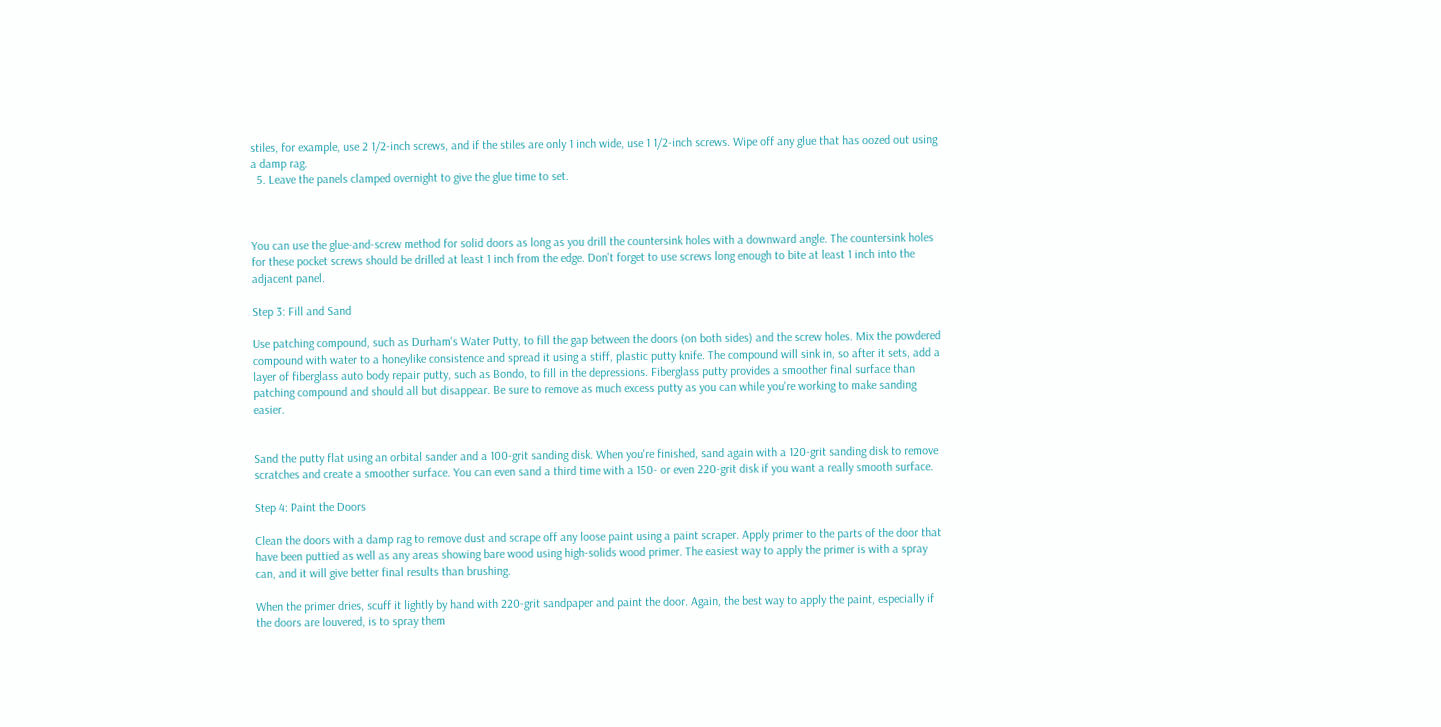stiles, for example, use 2 1/2-inch screws, and if the stiles are only 1 inch wide, use 1 1/2-inch screws. Wipe off any glue that has oozed out using a damp rag.
  5. Leave the panels clamped overnight to give the glue time to set.



You can use the glue-and-screw method for solid doors as long as you drill the countersink holes with a downward angle. The countersink holes for these pocket screws should be drilled at least 1 inch from the edge. Don't forget to use screws long enough to bite at least 1 inch into the adjacent panel.

Step 3: Fill and Sand

Use patching compound, such as Durham's Water Putty, to fill the gap between the doors (on both sides) and the screw holes. Mix the powdered compound with water to a honeylike consistence and spread it using a stiff, plastic putty knife. The compound will sink in, so after it sets, add a layer of fiberglass auto body repair putty, such as Bondo, to fill in the depressions. Fiberglass putty provides a smoother final surface than patching compound and should all but disappear. Be sure to remove as much excess putty as you can while you're working to make sanding easier.


Sand the putty flat using an orbital sander and a 100-grit sanding disk. When you're finished, sand again with a 120-grit sanding disk to remove scratches and create a smoother surface. You can even sand a third time with a 150- or even 220-grit disk if you want a really smooth surface.

Step 4: Paint the Doors

Clean the doors with a damp rag to remove dust and scrape off any loose paint using a paint scraper. Apply primer to the parts of the door that have been puttied as well as any areas showing bare wood using high-solids wood primer. The easiest way to apply the primer is with a spray can, and it will give better final results than brushing.

When the primer dries, scuff it lightly by hand with 220-grit sandpaper and paint the door. Again, the best way to apply the paint, especially if the doors are louvered, is to spray them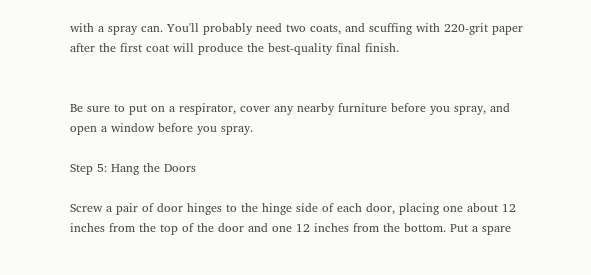with a spray can. You'll probably need two coats, and scuffing with 220-grit paper after the first coat will produce the best-quality final finish.


Be sure to put on a respirator, cover any nearby furniture before you spray, and open a window before you spray.

Step 5: Hang the Doors

Screw a pair of door hinges to the hinge side of each door, placing one about 12 inches from the top of the door and one 12 inches from the bottom. Put a spare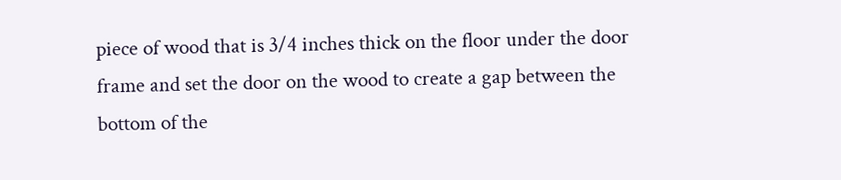piece of wood that is 3/4 inches thick on the floor under the door frame and set the door on the wood to create a gap between the bottom of the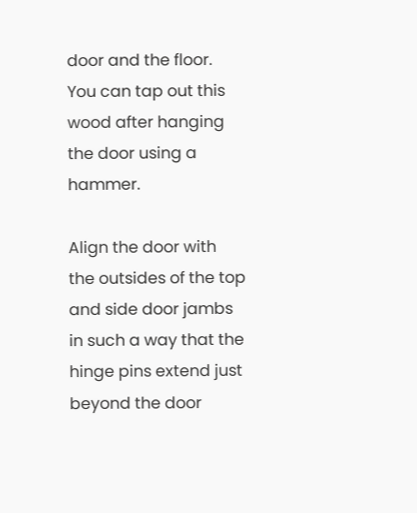door and the floor. You can tap out this wood after hanging the door using a hammer.

Align the door with the outsides of the top and side door jambs in such a way that the hinge pins extend just beyond the door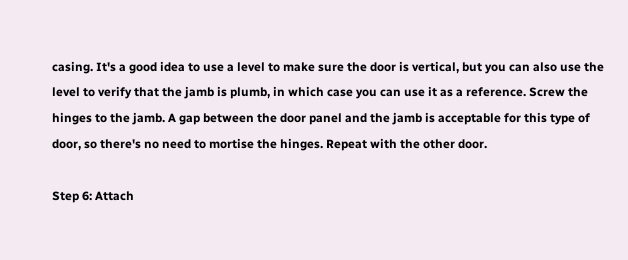casing. It's a good idea to use a level to make sure the door is vertical, but you can also use the level to verify that the jamb is plumb, in which case you can use it as a reference. Screw the hinges to the jamb. A gap between the door panel and the jamb is acceptable for this type of door, so there's no need to mortise the hinges. Repeat with the other door.

Step 6: Attach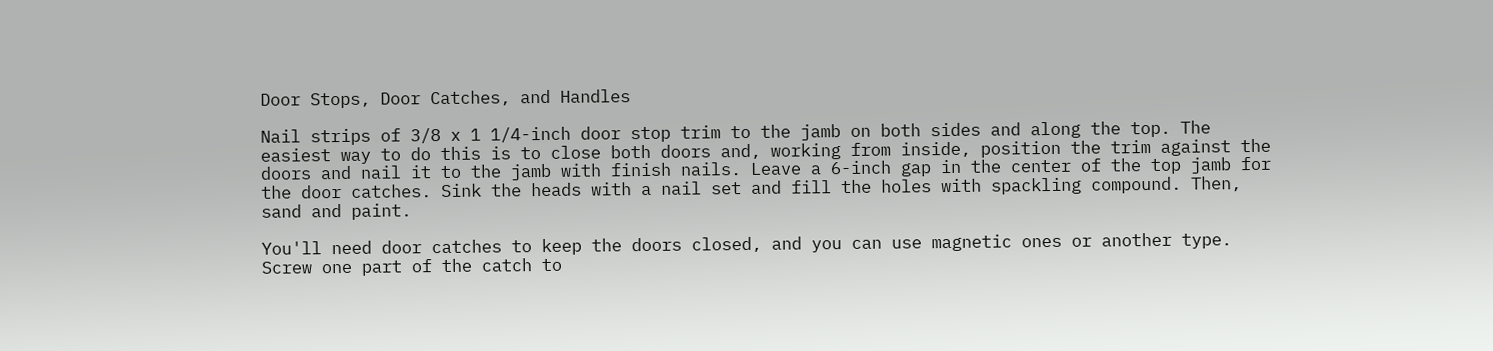Door Stops, Door Catches, and Handles

Nail strips of 3/8 x 1 1/4-inch door stop trim to the jamb on both sides and along the top. The easiest way to do this is to close both doors and, working from inside, position the trim against the doors and nail it to the jamb with finish nails. Leave a 6-inch gap in the center of the top jamb for the door catches. Sink the heads with a nail set and fill the holes with spackling compound. Then, sand and paint.

You'll need door catches to keep the doors closed, and you can use magnetic ones or another type. Screw one part of the catch to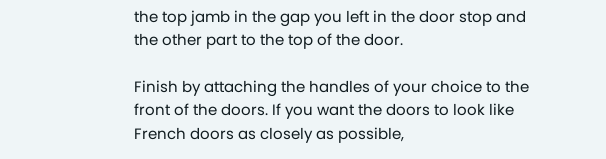the top jamb in the gap you left in the door stop and the other part to the top of the door.

Finish by attaching the handles of your choice to the front of the doors. If you want the doors to look like French doors as closely as possible,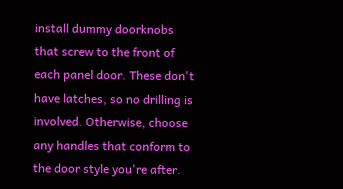install dummy doorknobs that screw to the front of each panel door. These don't have latches, so no drilling is involved. Otherwise, choose any handles that conform to the door style you're after.